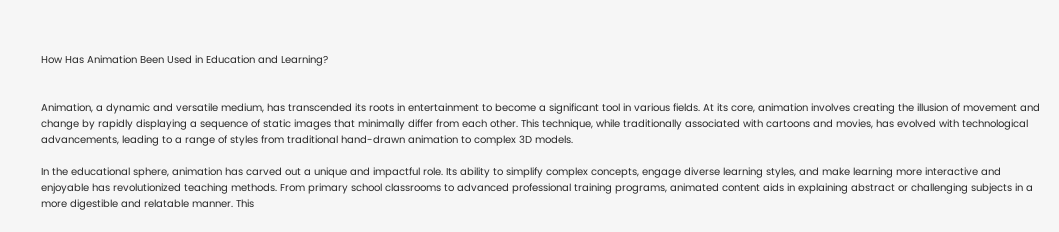How Has Animation Been Used in Education and Learning?


Animation, a dynamic and versatile medium, has transcended its roots in entertainment to become a significant tool in various fields. At its core, animation involves creating the illusion of movement and change by rapidly displaying a sequence of static images that minimally differ from each other. This technique, while traditionally associated with cartoons and movies, has evolved with technological advancements, leading to a range of styles from traditional hand-drawn animation to complex 3D models.

In the educational sphere, animation has carved out a unique and impactful role. Its ability to simplify complex concepts, engage diverse learning styles, and make learning more interactive and enjoyable has revolutionized teaching methods. From primary school classrooms to advanced professional training programs, animated content aids in explaining abstract or challenging subjects in a more digestible and relatable manner. This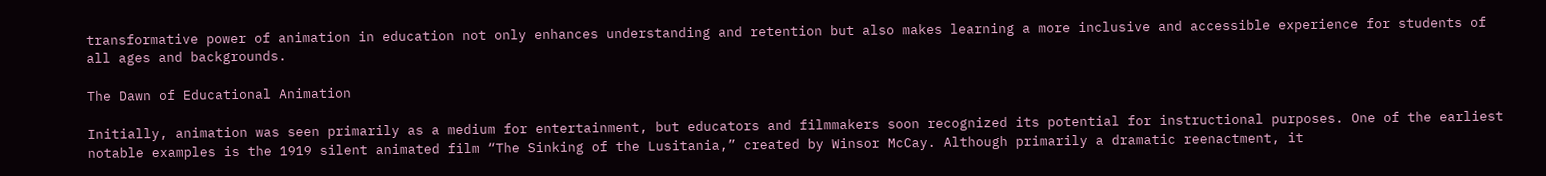transformative power of animation in education not only enhances understanding and retention but also makes learning a more inclusive and accessible experience for students of all ages and backgrounds.

The Dawn of Educational Animation

Initially, animation was seen primarily as a medium for entertainment, but educators and filmmakers soon recognized its potential for instructional purposes. One of the earliest notable examples is the 1919 silent animated film “The Sinking of the Lusitania,” created by Winsor McCay. Although primarily a dramatic reenactment, it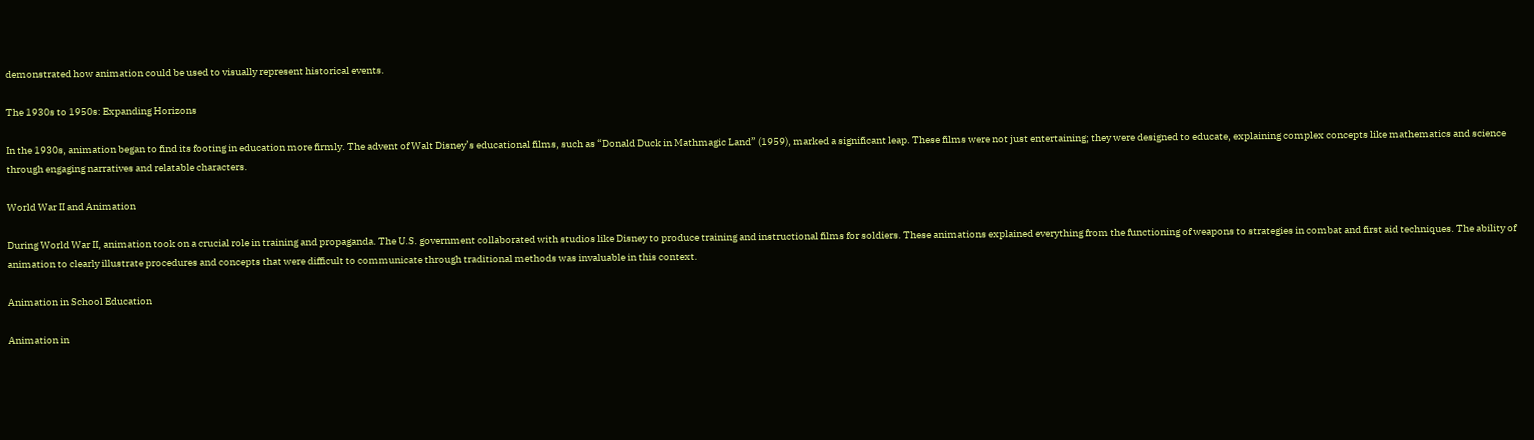demonstrated how animation could be used to visually represent historical events.

The 1930s to 1950s: Expanding Horizons

In the 1930s, animation began to find its footing in education more firmly. The advent of Walt Disney’s educational films, such as “Donald Duck in Mathmagic Land” (1959), marked a significant leap. These films were not just entertaining; they were designed to educate, explaining complex concepts like mathematics and science through engaging narratives and relatable characters.

World War II and Animation

During World War II, animation took on a crucial role in training and propaganda. The U.S. government collaborated with studios like Disney to produce training and instructional films for soldiers. These animations explained everything from the functioning of weapons to strategies in combat and first aid techniques. The ability of animation to clearly illustrate procedures and concepts that were difficult to communicate through traditional methods was invaluable in this context.

Animation in School Education

Animation in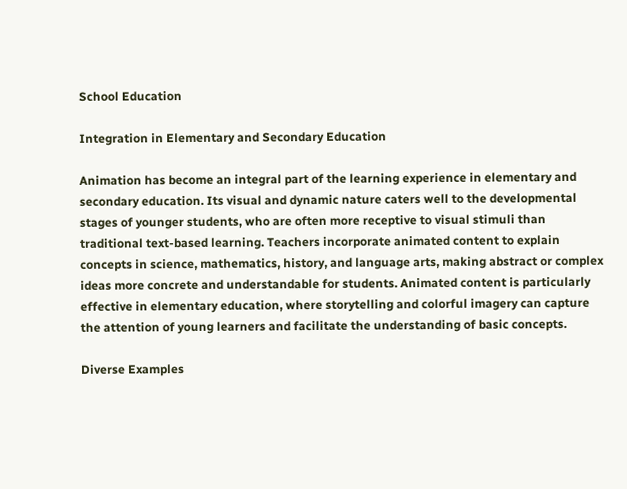School Education

Integration in Elementary and Secondary Education

Animation has become an integral part of the learning experience in elementary and secondary education. Its visual and dynamic nature caters well to the developmental stages of younger students, who are often more receptive to visual stimuli than traditional text-based learning. Teachers incorporate animated content to explain concepts in science, mathematics, history, and language arts, making abstract or complex ideas more concrete and understandable for students. Animated content is particularly effective in elementary education, where storytelling and colorful imagery can capture the attention of young learners and facilitate the understanding of basic concepts.

Diverse Examples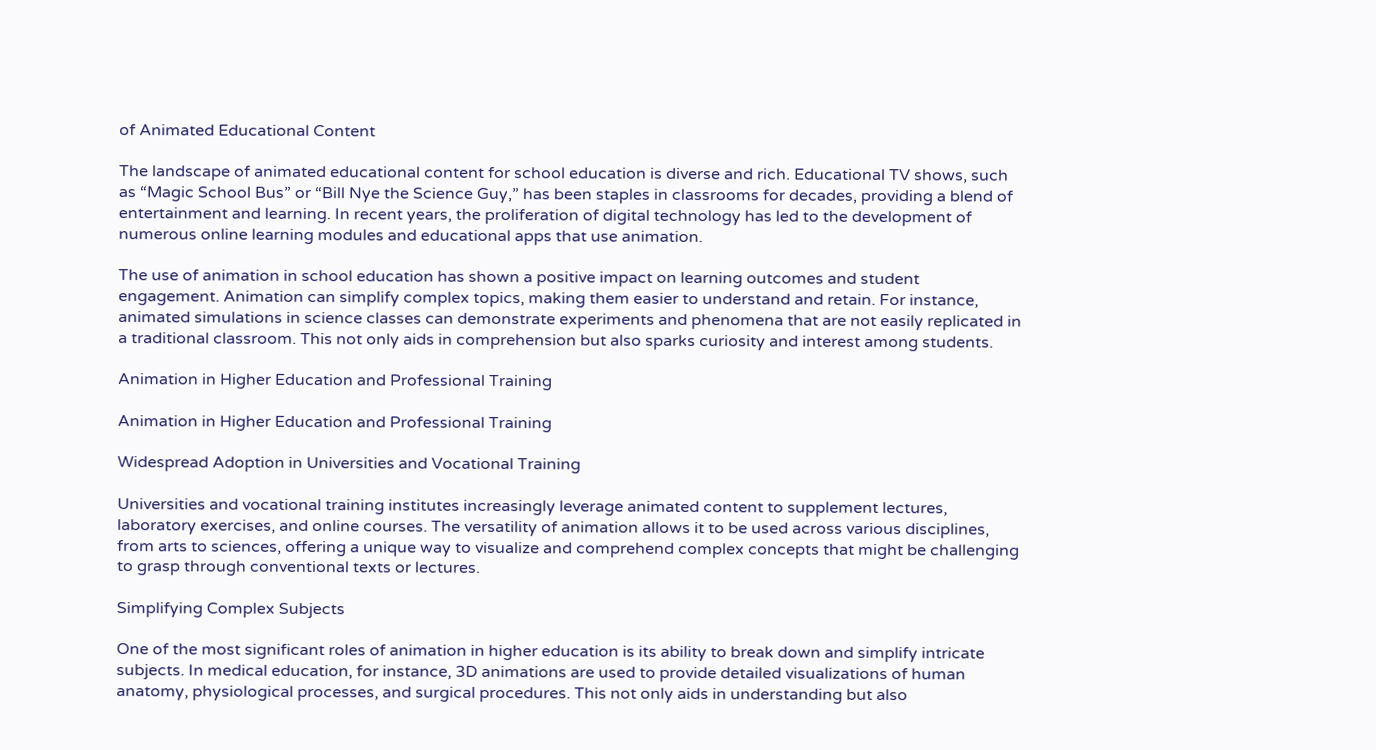of Animated Educational Content

The landscape of animated educational content for school education is diverse and rich. Educational TV shows, such as “Magic School Bus” or “Bill Nye the Science Guy,” has been staples in classrooms for decades, providing a blend of entertainment and learning. In recent years, the proliferation of digital technology has led to the development of numerous online learning modules and educational apps that use animation.

The use of animation in school education has shown a positive impact on learning outcomes and student engagement. Animation can simplify complex topics, making them easier to understand and retain. For instance, animated simulations in science classes can demonstrate experiments and phenomena that are not easily replicated in a traditional classroom. This not only aids in comprehension but also sparks curiosity and interest among students.

Animation in Higher Education and Professional Training

Animation in Higher Education and Professional Training

Widespread Adoption in Universities and Vocational Training

Universities and vocational training institutes increasingly leverage animated content to supplement lectures, laboratory exercises, and online courses. The versatility of animation allows it to be used across various disciplines, from arts to sciences, offering a unique way to visualize and comprehend complex concepts that might be challenging to grasp through conventional texts or lectures.

Simplifying Complex Subjects

One of the most significant roles of animation in higher education is its ability to break down and simplify intricate subjects. In medical education, for instance, 3D animations are used to provide detailed visualizations of human anatomy, physiological processes, and surgical procedures. This not only aids in understanding but also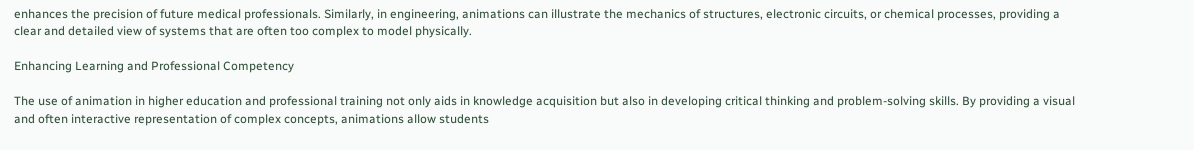enhances the precision of future medical professionals. Similarly, in engineering, animations can illustrate the mechanics of structures, electronic circuits, or chemical processes, providing a clear and detailed view of systems that are often too complex to model physically.

Enhancing Learning and Professional Competency

The use of animation in higher education and professional training not only aids in knowledge acquisition but also in developing critical thinking and problem-solving skills. By providing a visual and often interactive representation of complex concepts, animations allow students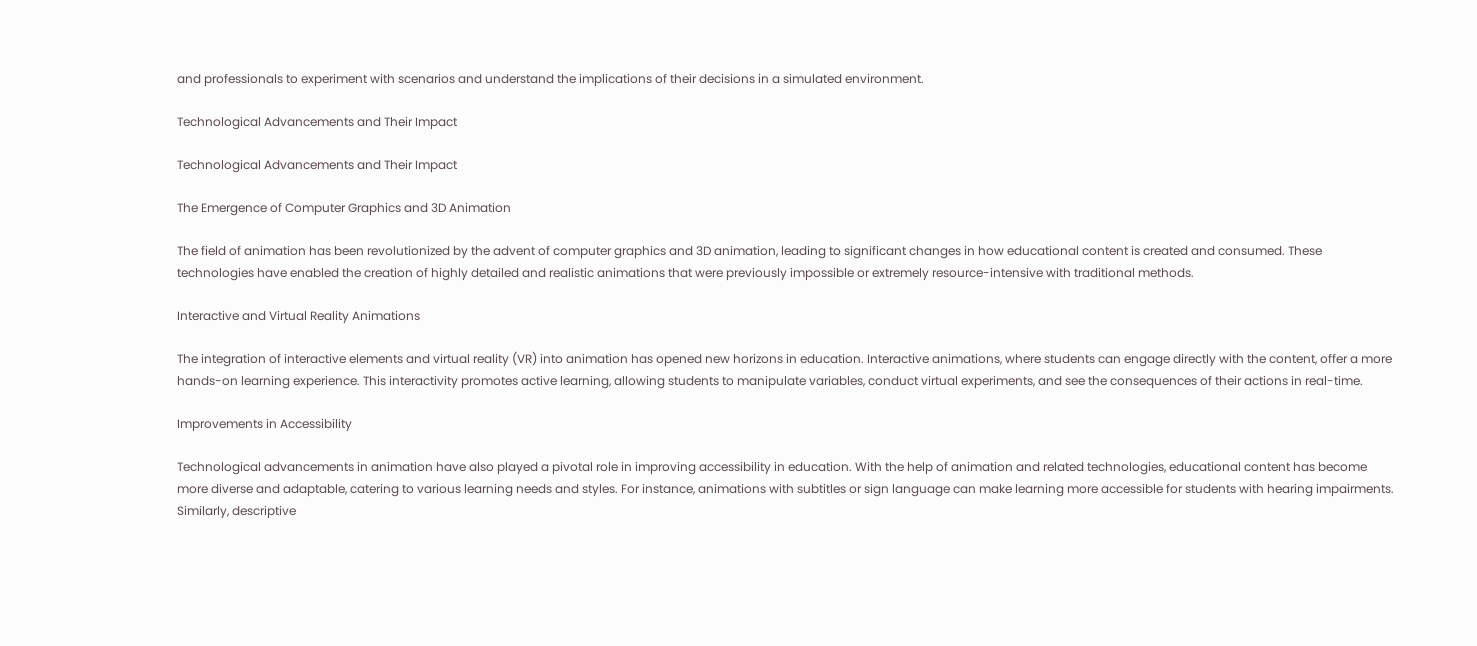and professionals to experiment with scenarios and understand the implications of their decisions in a simulated environment.

Technological Advancements and Their Impact

Technological Advancements and Their Impact

The Emergence of Computer Graphics and 3D Animation

The field of animation has been revolutionized by the advent of computer graphics and 3D animation, leading to significant changes in how educational content is created and consumed. These technologies have enabled the creation of highly detailed and realistic animations that were previously impossible or extremely resource-intensive with traditional methods.

Interactive and Virtual Reality Animations

The integration of interactive elements and virtual reality (VR) into animation has opened new horizons in education. Interactive animations, where students can engage directly with the content, offer a more hands-on learning experience. This interactivity promotes active learning, allowing students to manipulate variables, conduct virtual experiments, and see the consequences of their actions in real-time.

Improvements in Accessibility

Technological advancements in animation have also played a pivotal role in improving accessibility in education. With the help of animation and related technologies, educational content has become more diverse and adaptable, catering to various learning needs and styles. For instance, animations with subtitles or sign language can make learning more accessible for students with hearing impairments. Similarly, descriptive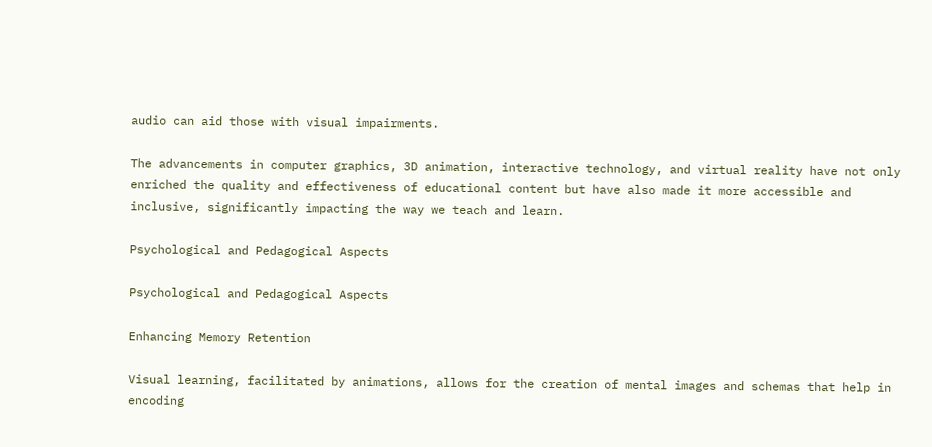audio can aid those with visual impairments.

The advancements in computer graphics, 3D animation, interactive technology, and virtual reality have not only enriched the quality and effectiveness of educational content but have also made it more accessible and inclusive, significantly impacting the way we teach and learn.

Psychological and Pedagogical Aspects

Psychological and Pedagogical Aspects

Enhancing Memory Retention

Visual learning, facilitated by animations, allows for the creation of mental images and schemas that help in encoding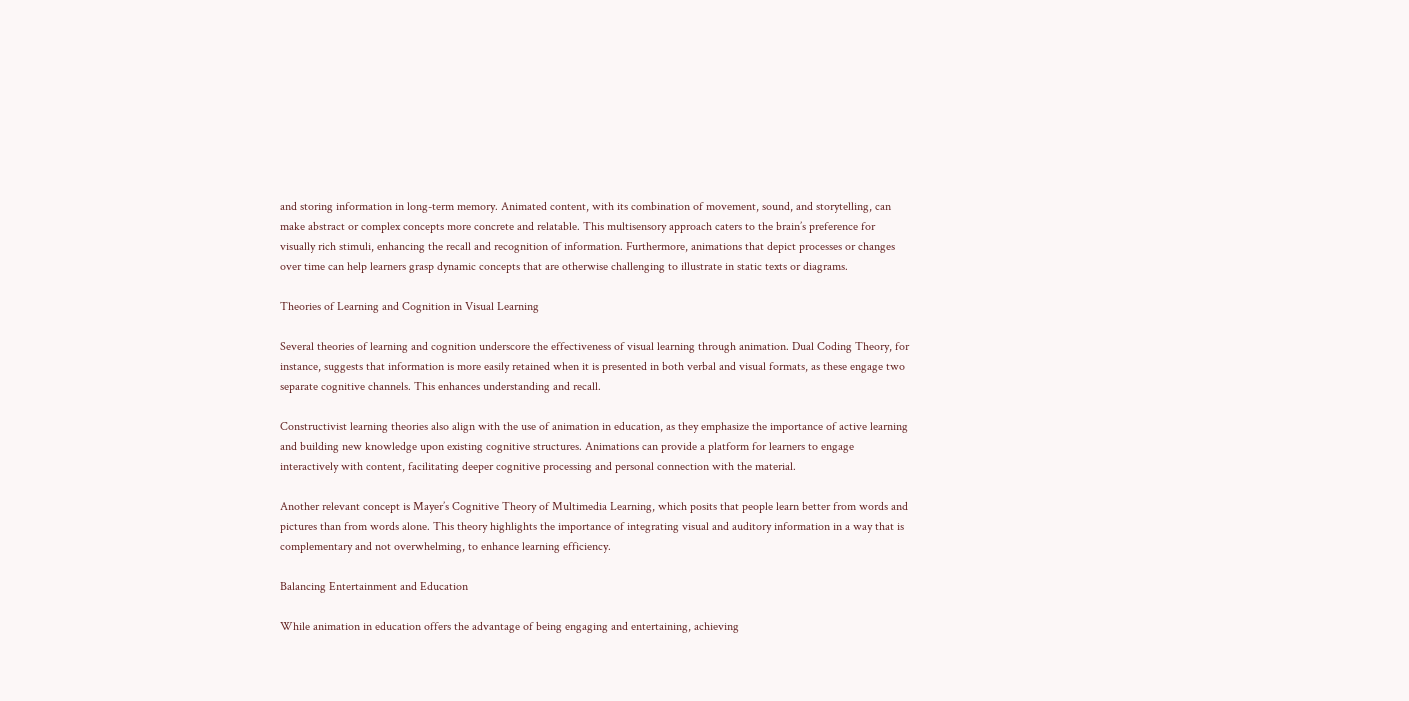and storing information in long-term memory. Animated content, with its combination of movement, sound, and storytelling, can make abstract or complex concepts more concrete and relatable. This multisensory approach caters to the brain’s preference for visually rich stimuli, enhancing the recall and recognition of information. Furthermore, animations that depict processes or changes over time can help learners grasp dynamic concepts that are otherwise challenging to illustrate in static texts or diagrams.

Theories of Learning and Cognition in Visual Learning

Several theories of learning and cognition underscore the effectiveness of visual learning through animation. Dual Coding Theory, for instance, suggests that information is more easily retained when it is presented in both verbal and visual formats, as these engage two separate cognitive channels. This enhances understanding and recall.

Constructivist learning theories also align with the use of animation in education, as they emphasize the importance of active learning and building new knowledge upon existing cognitive structures. Animations can provide a platform for learners to engage interactively with content, facilitating deeper cognitive processing and personal connection with the material.

Another relevant concept is Mayer’s Cognitive Theory of Multimedia Learning, which posits that people learn better from words and pictures than from words alone. This theory highlights the importance of integrating visual and auditory information in a way that is complementary and not overwhelming, to enhance learning efficiency.

Balancing Entertainment and Education

While animation in education offers the advantage of being engaging and entertaining, achieving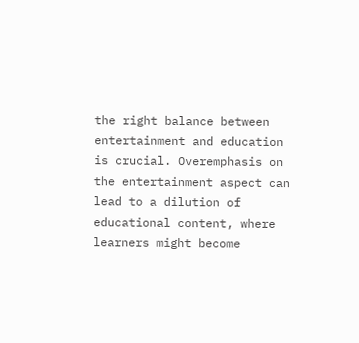the right balance between entertainment and education is crucial. Overemphasis on the entertainment aspect can lead to a dilution of educational content, where learners might become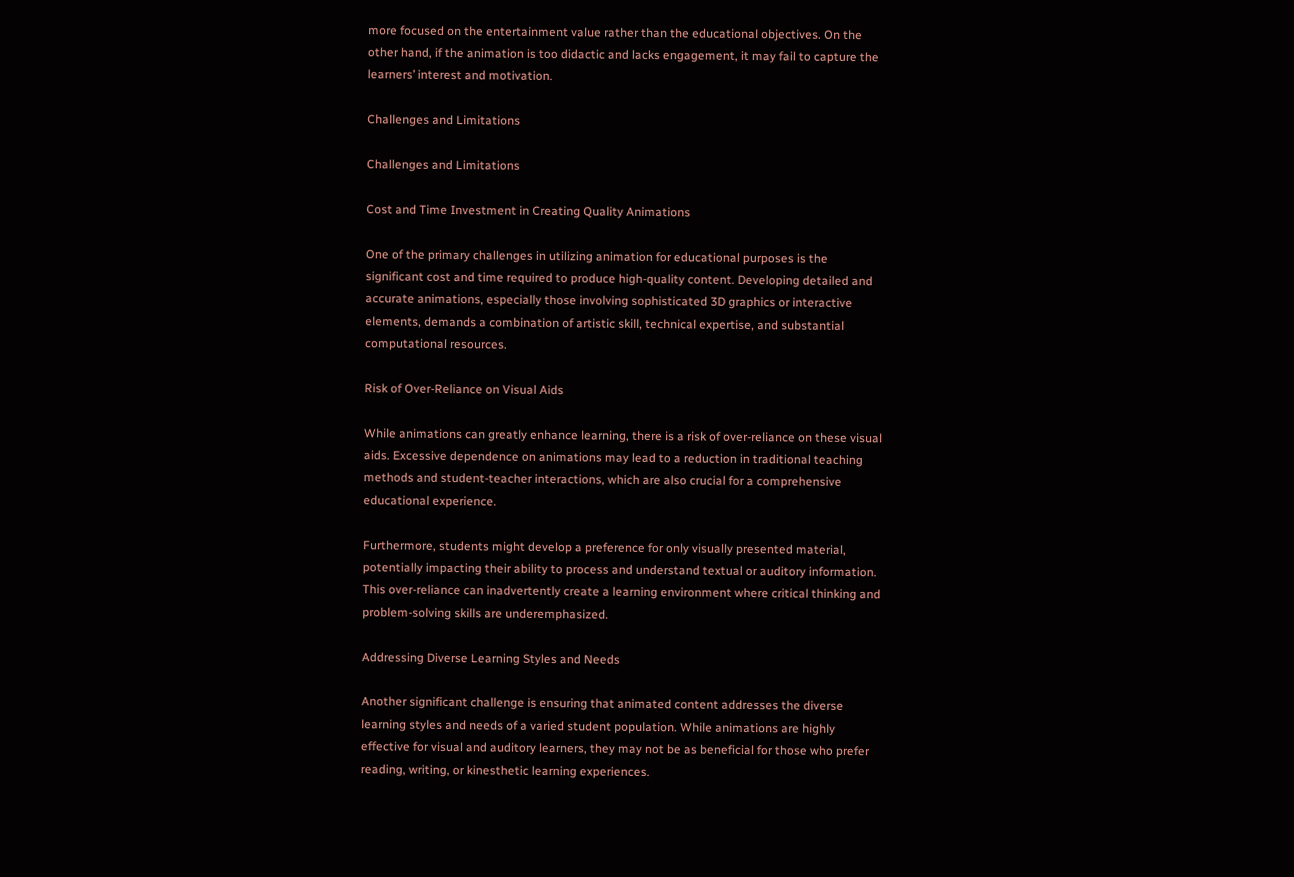more focused on the entertainment value rather than the educational objectives. On the other hand, if the animation is too didactic and lacks engagement, it may fail to capture the learners’ interest and motivation.

Challenges and Limitations

Challenges and Limitations

Cost and Time Investment in Creating Quality Animations

One of the primary challenges in utilizing animation for educational purposes is the significant cost and time required to produce high-quality content. Developing detailed and accurate animations, especially those involving sophisticated 3D graphics or interactive elements, demands a combination of artistic skill, technical expertise, and substantial computational resources.

Risk of Over-Reliance on Visual Aids

While animations can greatly enhance learning, there is a risk of over-reliance on these visual aids. Excessive dependence on animations may lead to a reduction in traditional teaching methods and student-teacher interactions, which are also crucial for a comprehensive educational experience.

Furthermore, students might develop a preference for only visually presented material, potentially impacting their ability to process and understand textual or auditory information. This over-reliance can inadvertently create a learning environment where critical thinking and problem-solving skills are underemphasized.

Addressing Diverse Learning Styles and Needs

Another significant challenge is ensuring that animated content addresses the diverse learning styles and needs of a varied student population. While animations are highly effective for visual and auditory learners, they may not be as beneficial for those who prefer reading, writing, or kinesthetic learning experiences.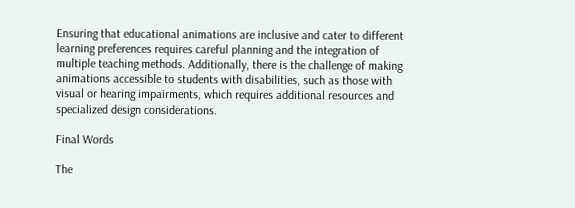Ensuring that educational animations are inclusive and cater to different learning preferences requires careful planning and the integration of multiple teaching methods. Additionally, there is the challenge of making animations accessible to students with disabilities, such as those with visual or hearing impairments, which requires additional resources and specialized design considerations.

Final Words

The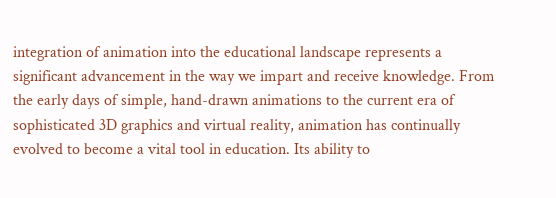integration of animation into the educational landscape represents a significant advancement in the way we impart and receive knowledge. From the early days of simple, hand-drawn animations to the current era of sophisticated 3D graphics and virtual reality, animation has continually evolved to become a vital tool in education. Its ability to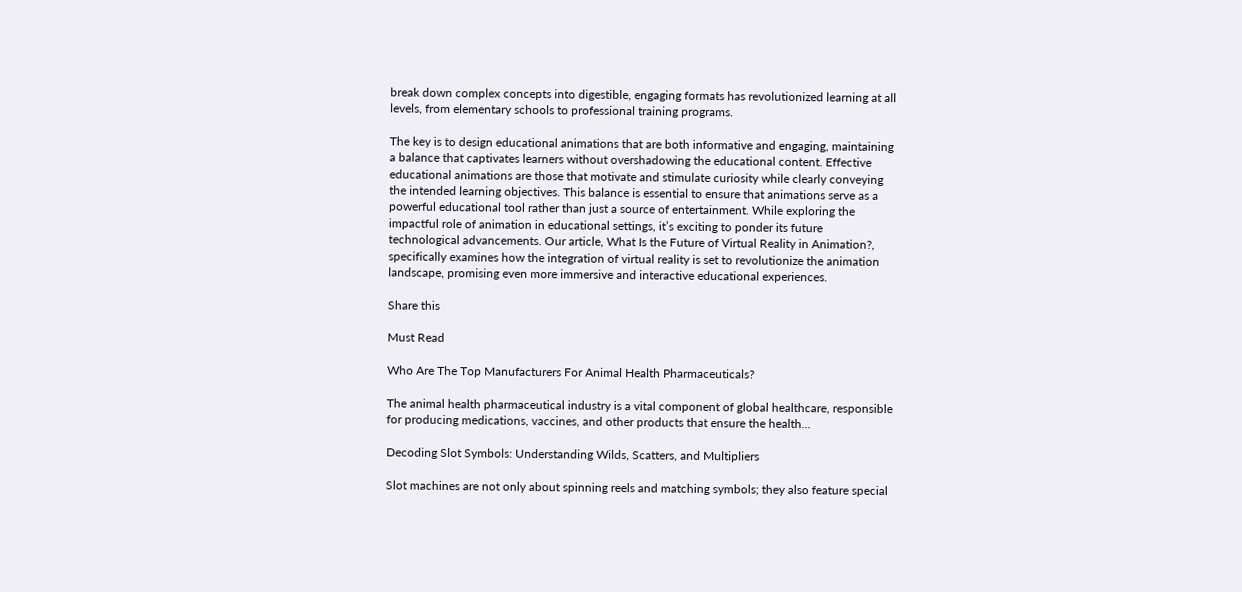break down complex concepts into digestible, engaging formats has revolutionized learning at all levels, from elementary schools to professional training programs.

The key is to design educational animations that are both informative and engaging, maintaining a balance that captivates learners without overshadowing the educational content. Effective educational animations are those that motivate and stimulate curiosity while clearly conveying the intended learning objectives. This balance is essential to ensure that animations serve as a powerful educational tool rather than just a source of entertainment. While exploring the impactful role of animation in educational settings, it’s exciting to ponder its future technological advancements. Our article, What Is the Future of Virtual Reality in Animation?, specifically examines how the integration of virtual reality is set to revolutionize the animation landscape, promising even more immersive and interactive educational experiences.

Share this

Must Read

Who Are The Top Manufacturers For Animal Health Pharmaceuticals?

The animal health pharmaceutical industry is a vital component of global healthcare, responsible for producing medications, vaccines, and other products that ensure the health...

Decoding Slot Symbols: Understanding Wilds, Scatters, and Multipliers

Slot machines are not only about spinning reels and matching symbols; they also feature special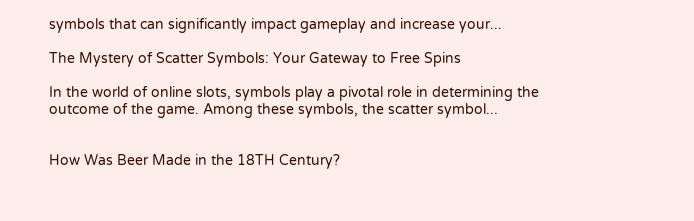symbols that can significantly impact gameplay and increase your...

The Mystery of Scatter Symbols: Your Gateway to Free Spins

In the world of online slots, symbols play a pivotal role in determining the outcome of the game. Among these symbols, the scatter symbol...


How Was Beer Made in the 18TH Century?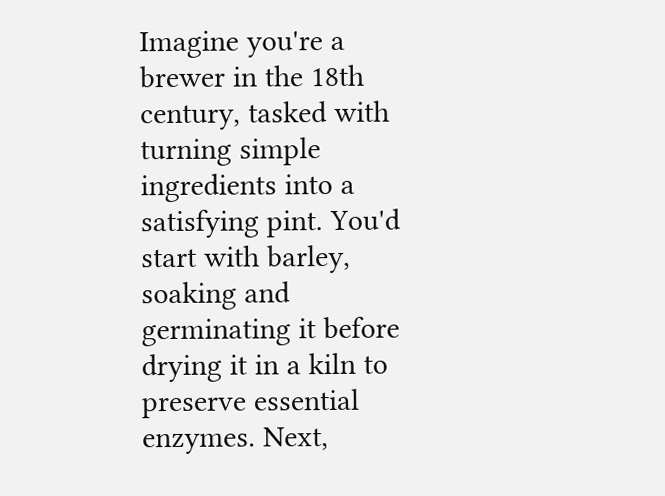Imagine you're a brewer in the 18th century, tasked with turning simple ingredients into a satisfying pint. You'd start with barley, soaking and germinating it before drying it in a kiln to preserve essential enzymes. Next,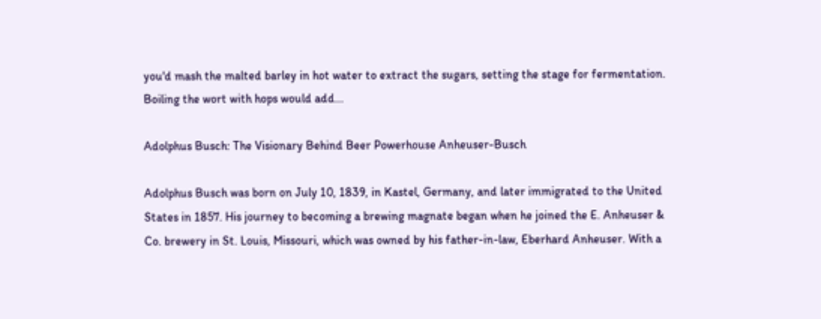you'd mash the malted barley in hot water to extract the sugars, setting the stage for fermentation. Boiling the wort with hops would add...

Adolphus Busch: The Visionary Behind Beer Powerhouse Anheuser-Busch

Adolphus Busch was born on July 10, 1839, in Kastel, Germany, and later immigrated to the United States in 1857. His journey to becoming a brewing magnate began when he joined the E. Anheuser & Co. brewery in St. Louis, Missouri, which was owned by his father-in-law, Eberhard Anheuser. With a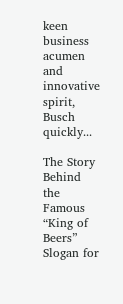keen business acumen and innovative spirit, Busch quickly...

The Story Behind the Famous “King of Beers” Slogan for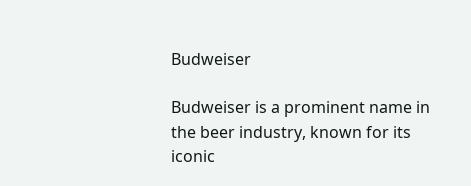Budweiser

Budweiser is a prominent name in the beer industry, known for its iconic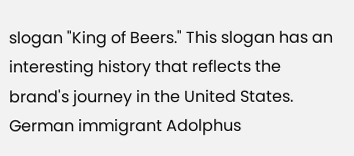slogan "King of Beers." This slogan has an interesting history that reflects the brand's journey in the United States. German immigrant Adolphus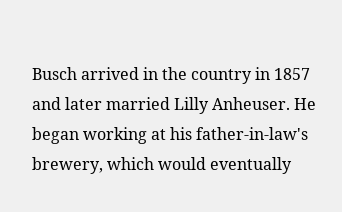Busch arrived in the country in 1857 and later married Lilly Anheuser. He began working at his father-in-law's brewery, which would eventually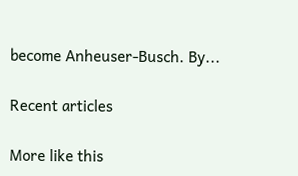become Anheuser-Busch. By...

Recent articles

More like this